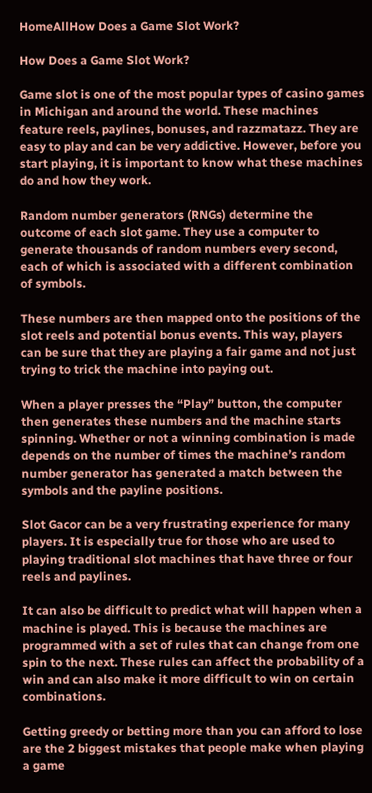HomeAllHow Does a Game Slot Work?

How Does a Game Slot Work?

Game slot is one of the most popular types of casino games in Michigan and around the world. These machines feature reels, paylines, bonuses, and razzmatazz. They are easy to play and can be very addictive. However, before you start playing, it is important to know what these machines do and how they work.

Random number generators (RNGs) determine the outcome of each slot game. They use a computer to generate thousands of random numbers every second, each of which is associated with a different combination of symbols.

These numbers are then mapped onto the positions of the slot reels and potential bonus events. This way, players can be sure that they are playing a fair game and not just trying to trick the machine into paying out.

When a player presses the “Play” button, the computer then generates these numbers and the machine starts spinning. Whether or not a winning combination is made depends on the number of times the machine’s random number generator has generated a match between the symbols and the payline positions.

Slot Gacor can be a very frustrating experience for many players. It is especially true for those who are used to playing traditional slot machines that have three or four reels and paylines.

It can also be difficult to predict what will happen when a machine is played. This is because the machines are programmed with a set of rules that can change from one spin to the next. These rules can affect the probability of a win and can also make it more difficult to win on certain combinations.

Getting greedy or betting more than you can afford to lose are the 2 biggest mistakes that people make when playing a game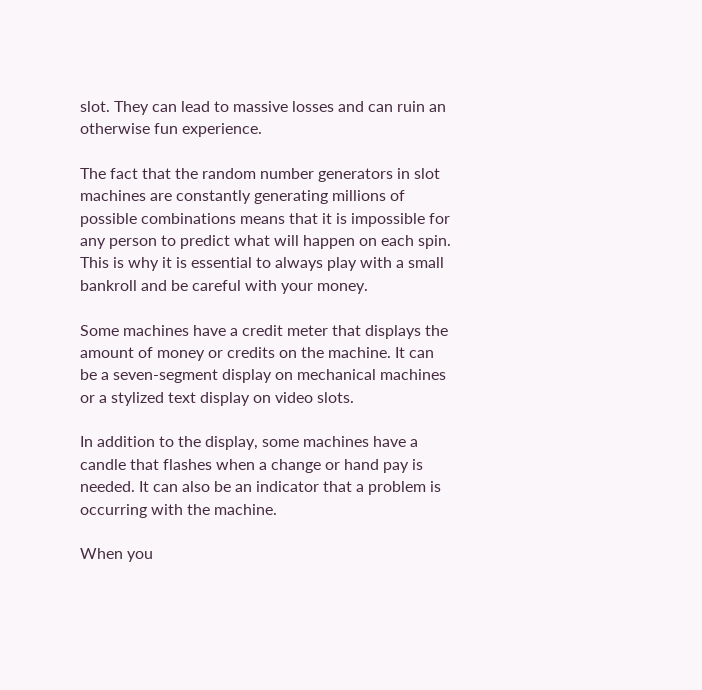slot. They can lead to massive losses and can ruin an otherwise fun experience.

The fact that the random number generators in slot machines are constantly generating millions of possible combinations means that it is impossible for any person to predict what will happen on each spin. This is why it is essential to always play with a small bankroll and be careful with your money.

Some machines have a credit meter that displays the amount of money or credits on the machine. It can be a seven-segment display on mechanical machines or a stylized text display on video slots.

In addition to the display, some machines have a candle that flashes when a change or hand pay is needed. It can also be an indicator that a problem is occurring with the machine.

When you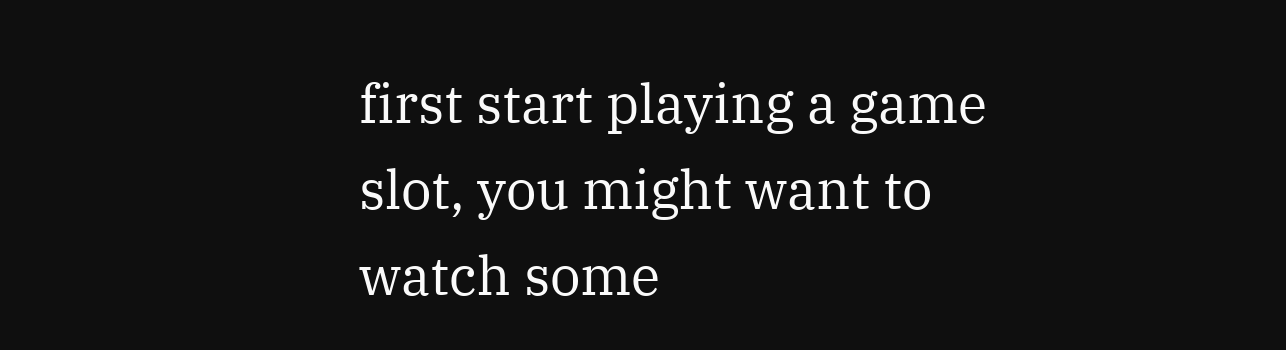first start playing a game slot, you might want to watch some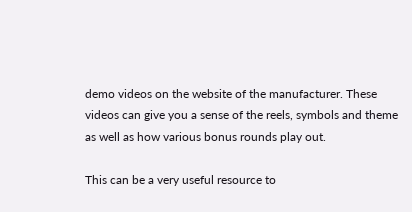demo videos on the website of the manufacturer. These videos can give you a sense of the reels, symbols and theme as well as how various bonus rounds play out.

This can be a very useful resource to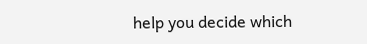help you decide which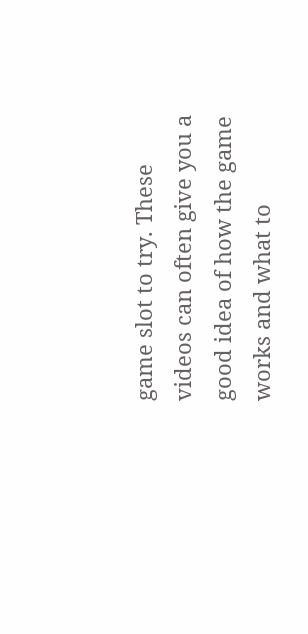game slot to try. These videos can often give you a good idea of how the game works and what to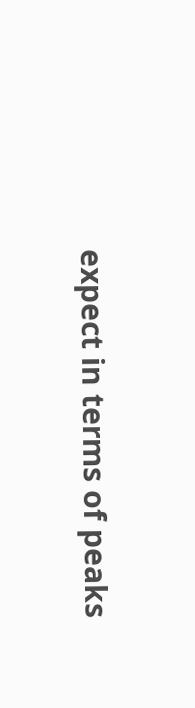expect in terms of peaks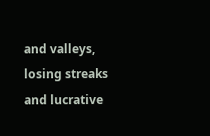and valleys, losing streaks and lucrative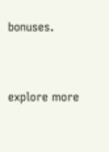bonuses.


explore more